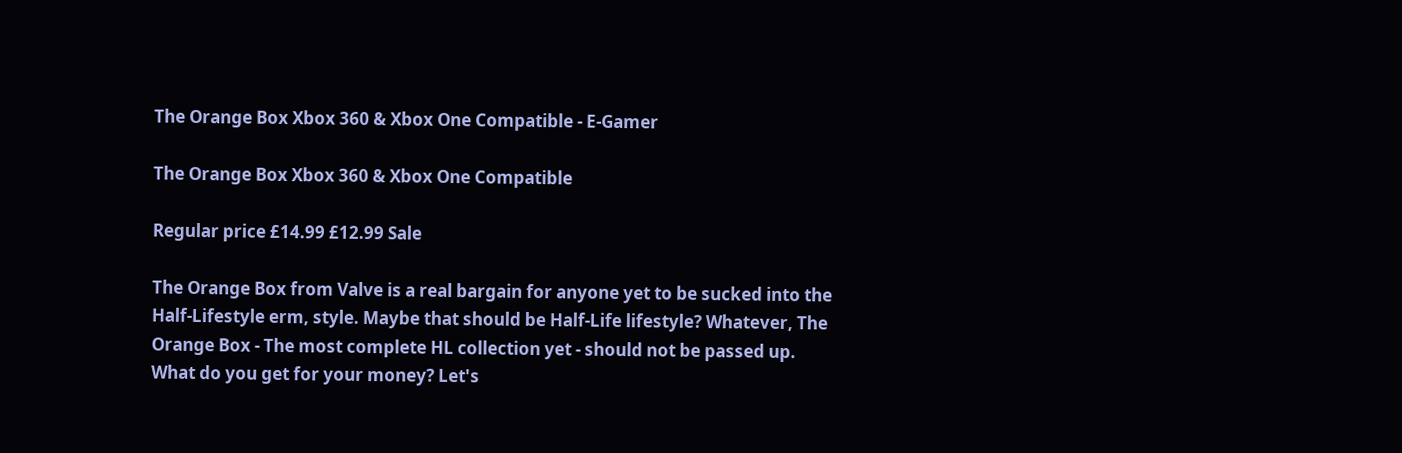The Orange Box Xbox 360 & Xbox One Compatible - E-Gamer

The Orange Box Xbox 360 & Xbox One Compatible

Regular price £14.99 £12.99 Sale

The Orange Box from Valve is a real bargain for anyone yet to be sucked into the Half-Lifestyle erm, style. Maybe that should be Half-Life lifestyle? Whatever, The Orange Box - The most complete HL collection yet - should not be passed up. What do you get for your money? Let's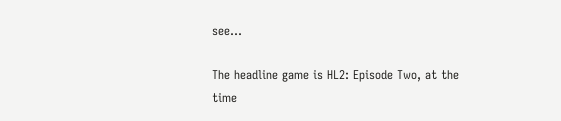see...

The headline game is HL2: Episode Two, at the time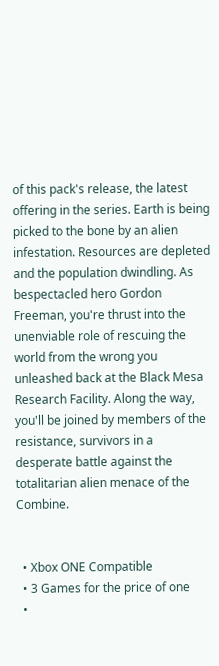of this pack's release, the latest offering in the series. Earth is being picked to the bone by an alien infestation. Resources are depleted and the population dwindling. As bespectacled hero Gordon Freeman, you're thrust into the unenviable role of rescuing the world from the wrong you unleashed back at the Black Mesa Research Facility. Along the way, you'll be joined by members of the resistance, survivors in a desperate battle against the totalitarian alien menace of the Combine.


  • Xbox ONE Compatible
  • 3 Games for the price of one
  •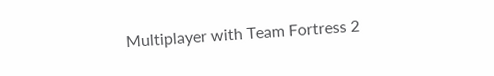Multiplayer with Team Fortress 2